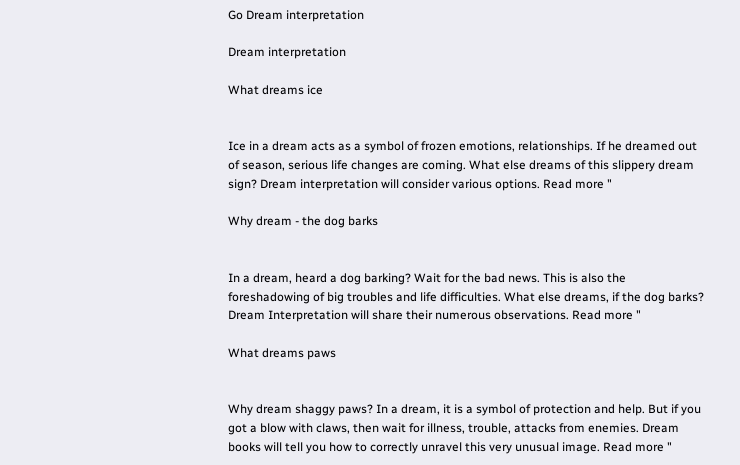Go Dream interpretation

Dream interpretation

What dreams ice


Ice in a dream acts as a symbol of frozen emotions, relationships. If he dreamed out of season, serious life changes are coming. What else dreams of this slippery dream sign? Dream interpretation will consider various options. Read more "

Why dream - the dog barks


In a dream, heard a dog barking? Wait for the bad news. This is also the foreshadowing of big troubles and life difficulties. What else dreams, if the dog barks? Dream Interpretation will share their numerous observations. Read more "

What dreams paws


Why dream shaggy paws? In a dream, it is a symbol of protection and help. But if you got a blow with claws, then wait for illness, trouble, attacks from enemies. Dream books will tell you how to correctly unravel this very unusual image. Read more "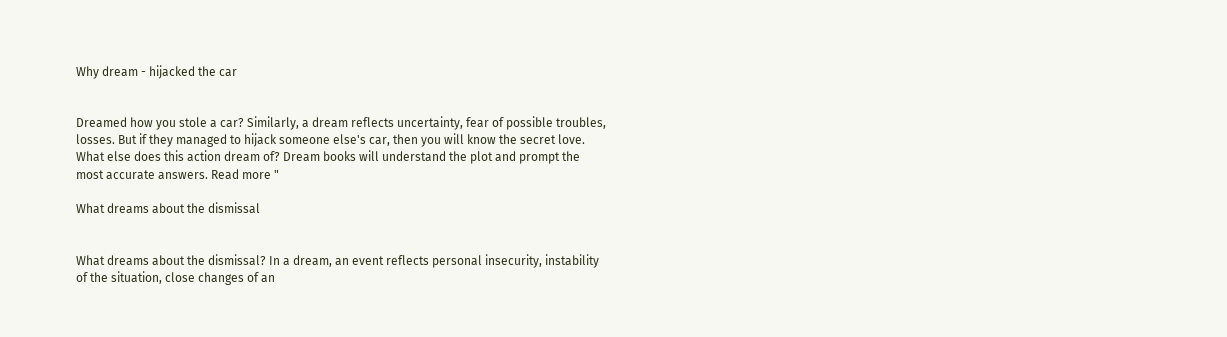Why dream - hijacked the car


Dreamed how you stole a car? Similarly, a dream reflects uncertainty, fear of possible troubles, losses. But if they managed to hijack someone else's car, then you will know the secret love. What else does this action dream of? Dream books will understand the plot and prompt the most accurate answers. Read more "

What dreams about the dismissal


What dreams about the dismissal? In a dream, an event reflects personal insecurity, instability of the situation, close changes of an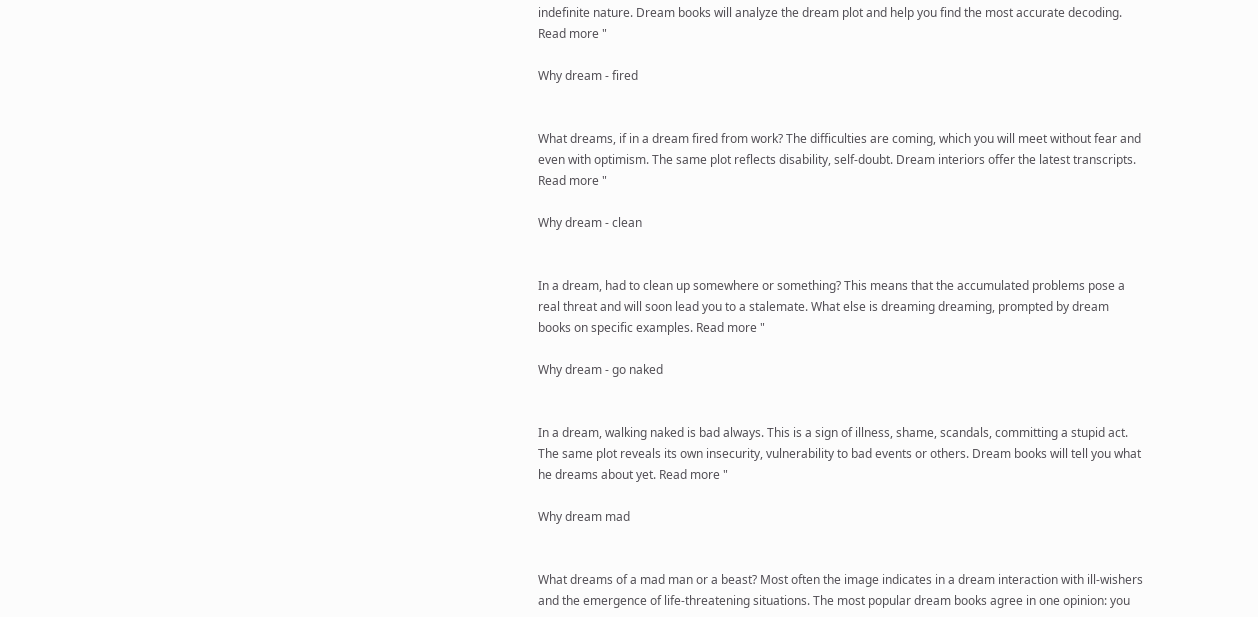indefinite nature. Dream books will analyze the dream plot and help you find the most accurate decoding. Read more "

Why dream - fired


What dreams, if in a dream fired from work? The difficulties are coming, which you will meet without fear and even with optimism. The same plot reflects disability, self-doubt. Dream interiors offer the latest transcripts. Read more "

Why dream - clean


In a dream, had to clean up somewhere or something? This means that the accumulated problems pose a real threat and will soon lead you to a stalemate. What else is dreaming dreaming, prompted by dream books on specific examples. Read more "

Why dream - go naked


In a dream, walking naked is bad always. This is a sign of illness, shame, scandals, committing a stupid act. The same plot reveals its own insecurity, vulnerability to bad events or others. Dream books will tell you what he dreams about yet. Read more "

Why dream mad


What dreams of a mad man or a beast? Most often the image indicates in a dream interaction with ill-wishers and the emergence of life-threatening situations. The most popular dream books agree in one opinion: you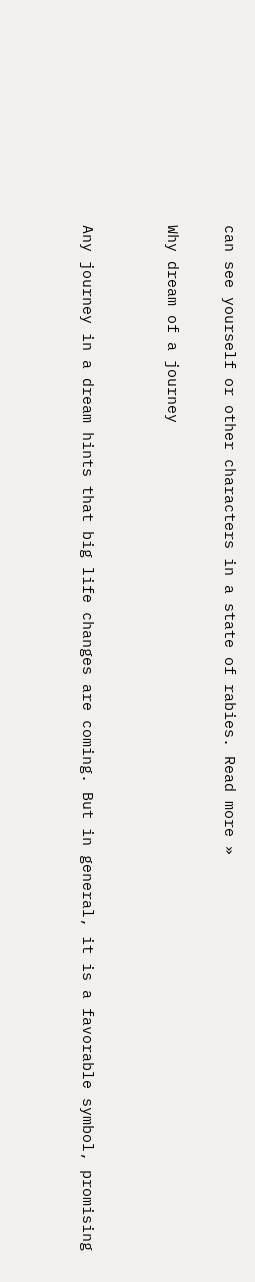can see yourself or other characters in a state of rabies. Read more »

Why dream of a journey


Any journey in a dream hints that big life changes are coming. But in general, it is a favorable symbol, promising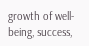growth of well-being, success,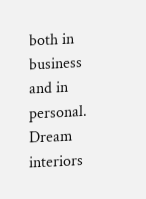both in business and in personal. Dream interiors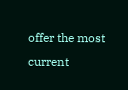offer the most current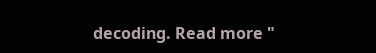decoding. Read more "